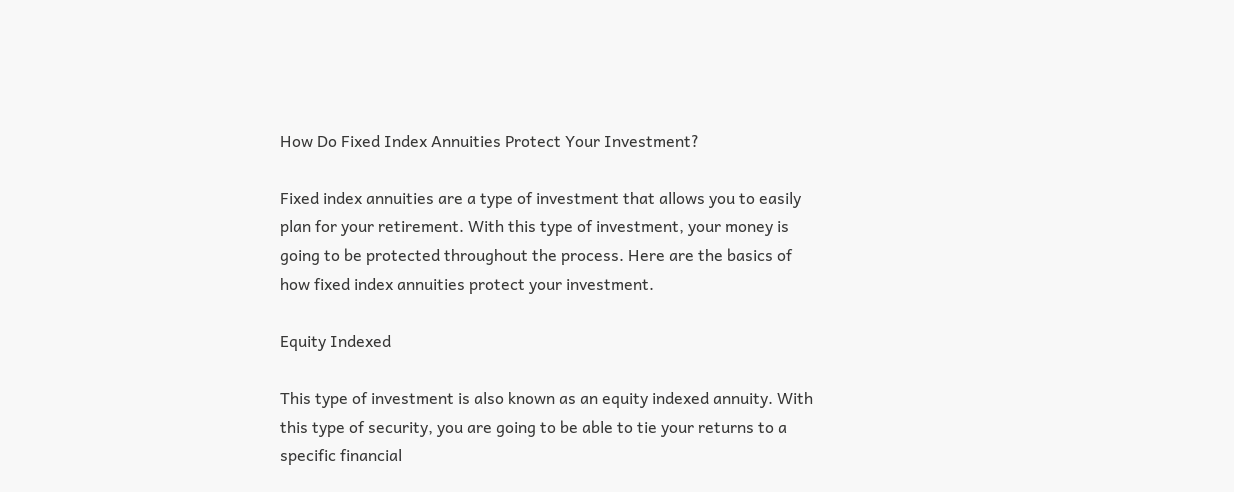How Do Fixed Index Annuities Protect Your Investment?

Fixed index annuities are a type of investment that allows you to easily plan for your retirement. With this type of investment, your money is going to be protected throughout the process. Here are the basics of how fixed index annuities protect your investment.

Equity Indexed

This type of investment is also known as an equity indexed annuity. With this type of security, you are going to be able to tie your returns to a specific financial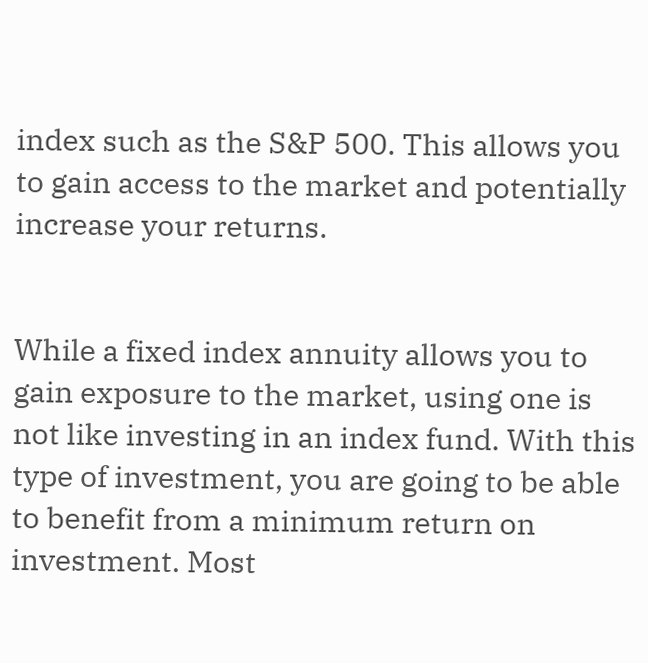index such as the S&P 500. This allows you to gain access to the market and potentially increase your returns.


While a fixed index annuity allows you to gain exposure to the market, using one is not like investing in an index fund. With this type of investment, you are going to be able to benefit from a minimum return on investment. Most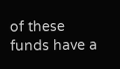of these funds have a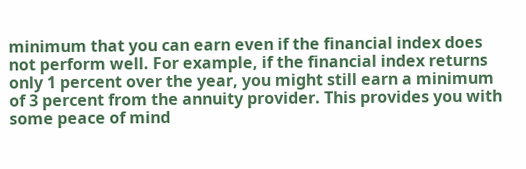minimum that you can earn even if the financial index does not perform well. For example, if the financial index returns only 1 percent over the year, you might still earn a minimum of 3 percent from the annuity provider. This provides you with some peace of mind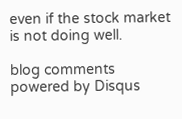even if the stock market is not doing well.

blog comments powered by Disqus